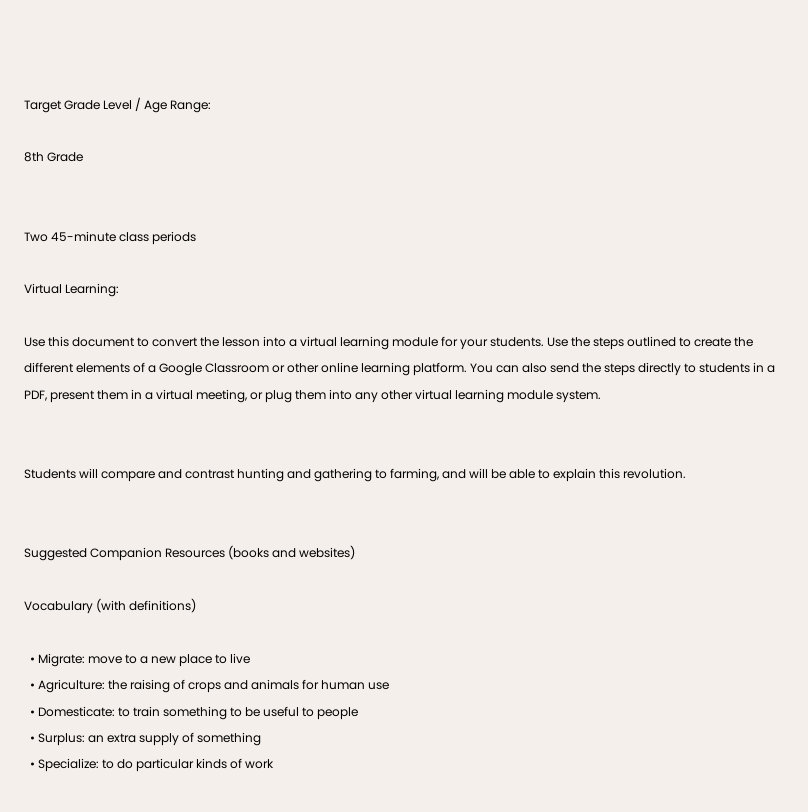Target Grade Level / Age Range:

8th Grade


Two 45-minute class periods

Virtual Learning:

Use this document to convert the lesson into a virtual learning module for your students. Use the steps outlined to create the different elements of a Google Classroom or other online learning platform. You can also send the steps directly to students in a PDF, present them in a virtual meeting, or plug them into any other virtual learning module system.


Students will compare and contrast hunting and gathering to farming, and will be able to explain this revolution.


Suggested Companion Resources (books and websites)

Vocabulary (with definitions)

  • Migrate: move to a new place to live
  • Agriculture: the raising of crops and animals for human use
  • Domesticate: to train something to be useful to people
  • Surplus: an extra supply of something
  • Specialize: to do particular kinds of work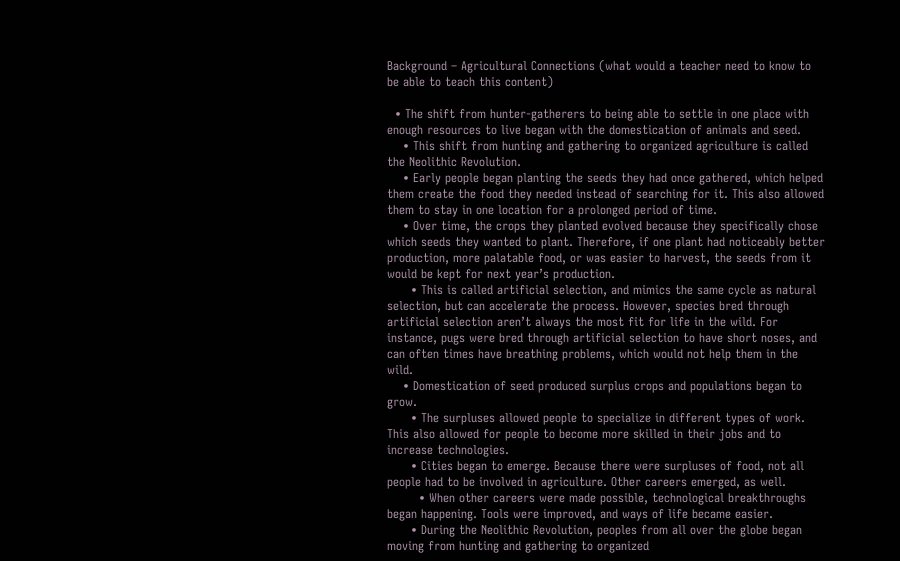Background – Agricultural Connections (what would a teacher need to know to be able to teach this content)

  • The shift from hunter-gatherers to being able to settle in one place with enough resources to live began with the domestication of animals and seed.
    • This shift from hunting and gathering to organized agriculture is called the Neolithic Revolution.
    • Early people began planting the seeds they had once gathered, which helped them create the food they needed instead of searching for it. This also allowed them to stay in one location for a prolonged period of time.
    • Over time, the crops they planted evolved because they specifically chose which seeds they wanted to plant. Therefore, if one plant had noticeably better production, more palatable food, or was easier to harvest, the seeds from it would be kept for next year’s production.
      • This is called artificial selection, and mimics the same cycle as natural selection, but can accelerate the process. However, species bred through artificial selection aren’t always the most fit for life in the wild. For instance, pugs were bred through artificial selection to have short noses, and can often times have breathing problems, which would not help them in the wild.
    • Domestication of seed produced surplus crops and populations began to grow.
      • The surpluses allowed people to specialize in different types of work. This also allowed for people to become more skilled in their jobs and to increase technologies.
      • Cities began to emerge. Because there were surpluses of food, not all people had to be involved in agriculture. Other careers emerged, as well.
        • When other careers were made possible, technological breakthroughs began happening. Tools were improved, and ways of life became easier.
      • During the Neolithic Revolution, peoples from all over the globe began moving from hunting and gathering to organized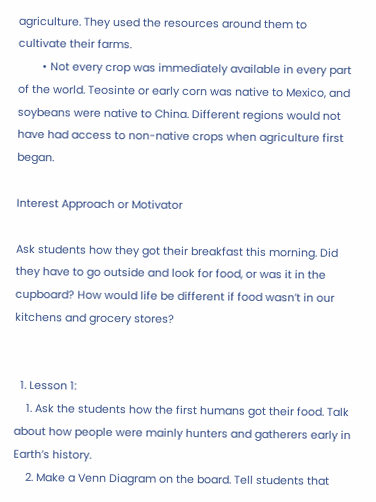agriculture. They used the resources around them to cultivate their farms.
        • Not every crop was immediately available in every part of the world. Teosinte or early corn was native to Mexico, and soybeans were native to China. Different regions would not have had access to non-native crops when agriculture first began.

Interest Approach or Motivator

Ask students how they got their breakfast this morning. Did they have to go outside and look for food, or was it in the cupboard? How would life be different if food wasn’t in our kitchens and grocery stores?


  1. Lesson 1:
    1. Ask the students how the first humans got their food. Talk about how people were mainly hunters and gatherers early in Earth’s history.
    2. Make a Venn Diagram on the board. Tell students that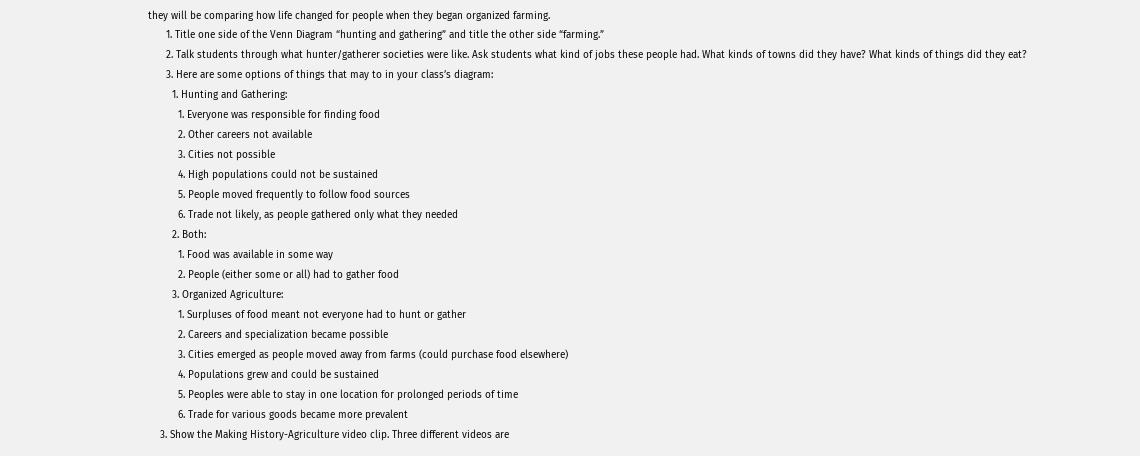they will be comparing how life changed for people when they began organized farming.
      1. Title one side of the Venn Diagram “hunting and gathering” and title the other side “farming.”
      2. Talk students through what hunter/gatherer societies were like. Ask students what kind of jobs these people had. What kinds of towns did they have? What kinds of things did they eat?
      3. Here are some options of things that may to in your class’s diagram:
        1. Hunting and Gathering:
          1. Everyone was responsible for finding food
          2. Other careers not available
          3. Cities not possible
          4. High populations could not be sustained
          5. People moved frequently to follow food sources
          6. Trade not likely, as people gathered only what they needed
        2. Both:
          1. Food was available in some way
          2. People (either some or all) had to gather food
        3. Organized Agriculture:
          1. Surpluses of food meant not everyone had to hunt or gather
          2. Careers and specialization became possible
          3. Cities emerged as people moved away from farms (could purchase food elsewhere)
          4. Populations grew and could be sustained
          5. Peoples were able to stay in one location for prolonged periods of time
          6. Trade for various goods became more prevalent
    3. Show the Making History-Agriculture video clip. Three different videos are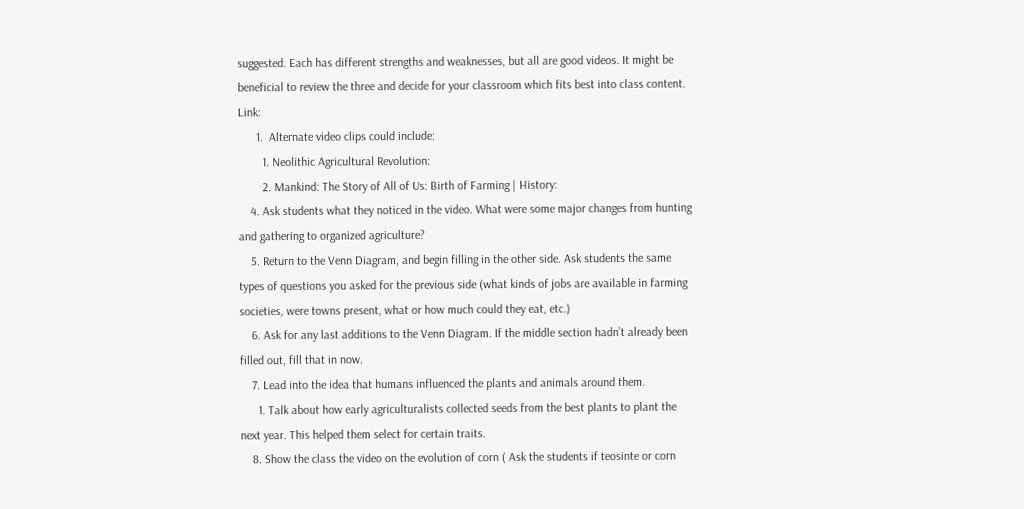suggested. Each has different strengths and weaknesses, but all are good videos. It might be beneficial to review the three and decide for your classroom which fits best into class content. Link:
      1.  Alternate video clips could include:
        1. Neolithic Agricultural Revolution:
        2. Mankind: The Story of All of Us: Birth of Farming | History:
    4. Ask students what they noticed in the video. What were some major changes from hunting and gathering to organized agriculture?
    5. Return to the Venn Diagram, and begin filling in the other side. Ask students the same types of questions you asked for the previous side (what kinds of jobs are available in farming societies, were towns present, what or how much could they eat, etc.)
    6. Ask for any last additions to the Venn Diagram. If the middle section hadn’t already been filled out, fill that in now.
    7. Lead into the idea that humans influenced the plants and animals around them.
      1. Talk about how early agriculturalists collected seeds from the best plants to plant the next year. This helped them select for certain traits.
    8. Show the class the video on the evolution of corn ( Ask the students if teosinte or corn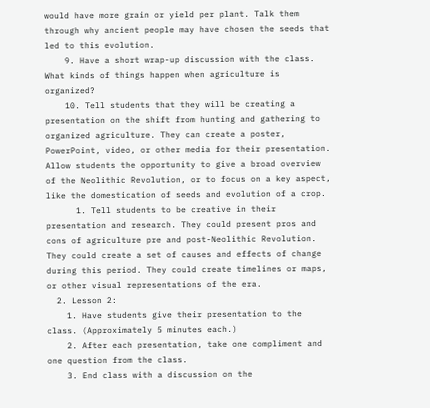would have more grain or yield per plant. Talk them through why ancient people may have chosen the seeds that led to this evolution.
    9. Have a short wrap-up discussion with the class. What kinds of things happen when agriculture is organized?
    10. Tell students that they will be creating a presentation on the shift from hunting and gathering to organized agriculture. They can create a poster, PowerPoint, video, or other media for their presentation. Allow students the opportunity to give a broad overview of the Neolithic Revolution, or to focus on a key aspect, like the domestication of seeds and evolution of a crop.
      1. Tell students to be creative in their presentation and research. They could present pros and cons of agriculture pre and post-Neolithic Revolution. They could create a set of causes and effects of change during this period. They could create timelines or maps, or other visual representations of the era.
  2. Lesson 2:
    1. Have students give their presentation to the class. (Approximately 5 minutes each.)
    2. After each presentation, take one compliment and one question from the class.
    3. End class with a discussion on the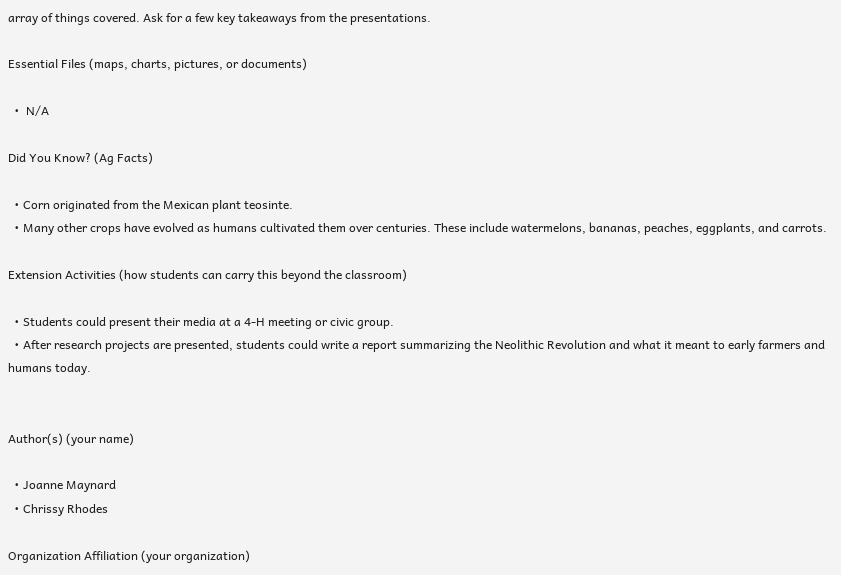array of things covered. Ask for a few key takeaways from the presentations.

Essential Files (maps, charts, pictures, or documents)

  •  N/A

Did You Know? (Ag Facts)

  • Corn originated from the Mexican plant teosinte.
  • Many other crops have evolved as humans cultivated them over centuries. These include watermelons, bananas, peaches, eggplants, and carrots.

Extension Activities (how students can carry this beyond the classroom)

  • Students could present their media at a 4-H meeting or civic group.
  • After research projects are presented, students could write a report summarizing the Neolithic Revolution and what it meant to early farmers and humans today.


Author(s) (your name)

  • Joanne Maynard
  • Chrissy Rhodes

Organization Affiliation (your organization)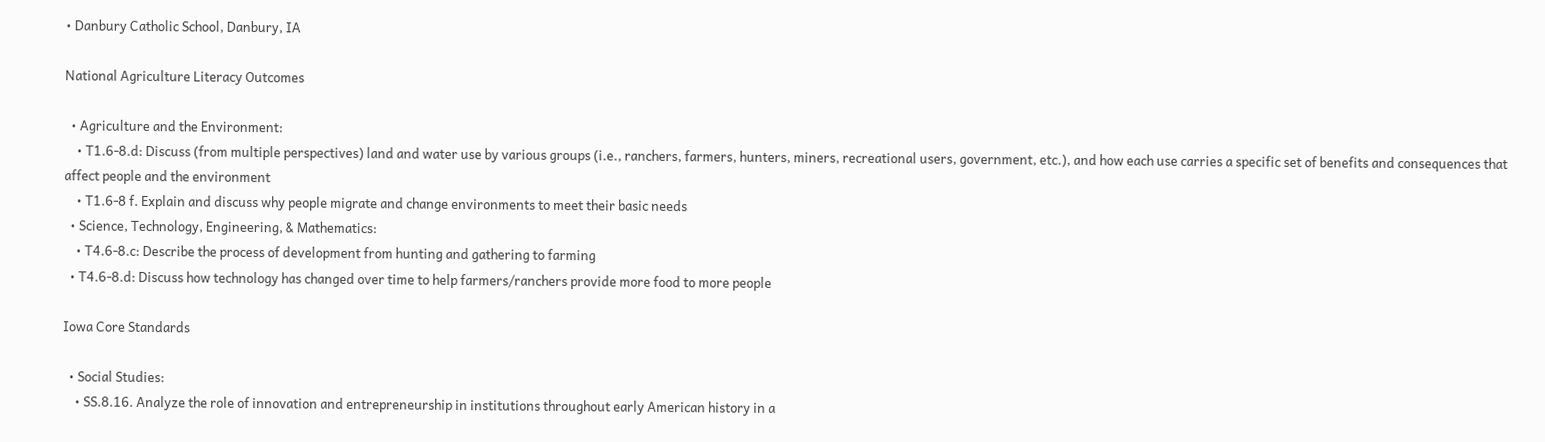• Danbury Catholic School, Danbury, IA

National Agriculture Literacy Outcomes

  • Agriculture and the Environment:
    • T1.6-8.d: Discuss (from multiple perspectives) land and water use by various groups (i.e., ranchers, farmers, hunters, miners, recreational users, government, etc.), and how each use carries a specific set of benefits and consequences that affect people and the environment
    • T1.6-8 f. Explain and discuss why people migrate and change environments to meet their basic needs
  • Science, Technology, Engineering, & Mathematics:
    • T4.6-8.c: Describe the process of development from hunting and gathering to farming
  • T4.6-8.d: Discuss how technology has changed over time to help farmers/ranchers provide more food to more people

Iowa Core Standards

  • Social Studies:
    • SS.8.16. Analyze the role of innovation and entrepreneurship in institutions throughout early American history in a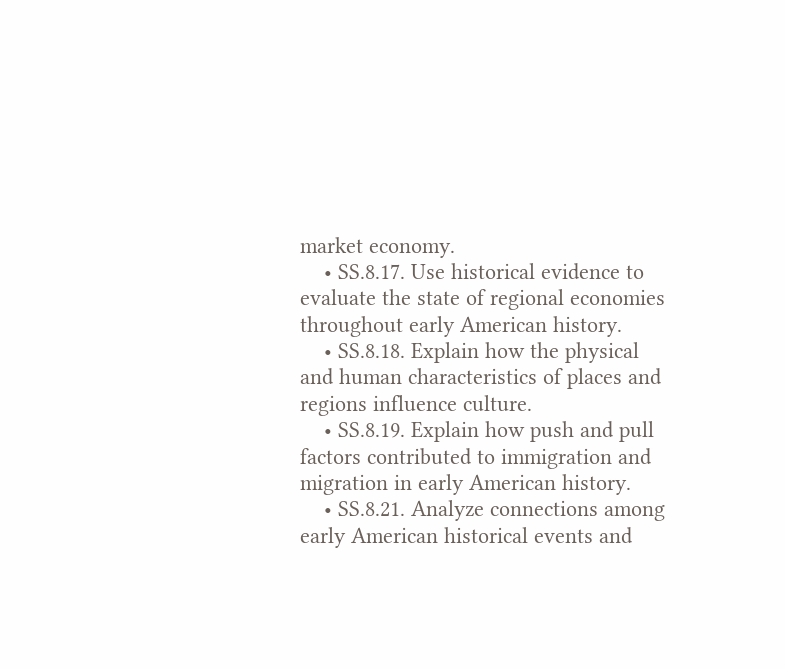market economy.
    • SS.8.17. Use historical evidence to evaluate the state of regional economies throughout early American history.
    • SS.8.18. Explain how the physical and human characteristics of places and regions influence culture.
    • SS.8.19. Explain how push and pull factors contributed to immigration and migration in early American history.
    • SS.8.21. Analyze connections among early American historical events and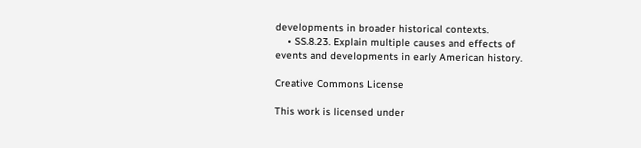developments in broader historical contexts.
    • SS.8.23. Explain multiple causes and effects of events and developments in early American history.

Creative Commons License

This work is licensed under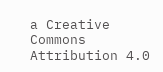a Creative Commons Attribution 4.0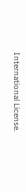International License.